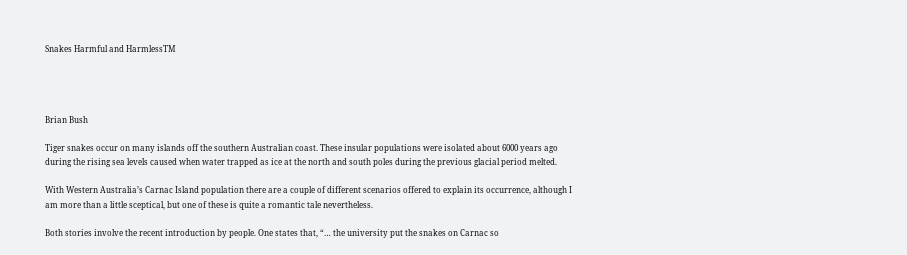Snakes Harmful and HarmlessTM




Brian Bush

Tiger snakes occur on many islands off the southern Australian coast. These insular populations were isolated about 6000 years ago during the rising sea levels caused when water trapped as ice at the north and south poles during the previous glacial period melted.

With Western Australia’s Carnac Island population there are a couple of different scenarios offered to explain its occurrence, although I am more than a little sceptical, but one of these is quite a romantic tale nevertheless.

Both stories involve the recent introduction by people. One states that, “… the university put the snakes on Carnac so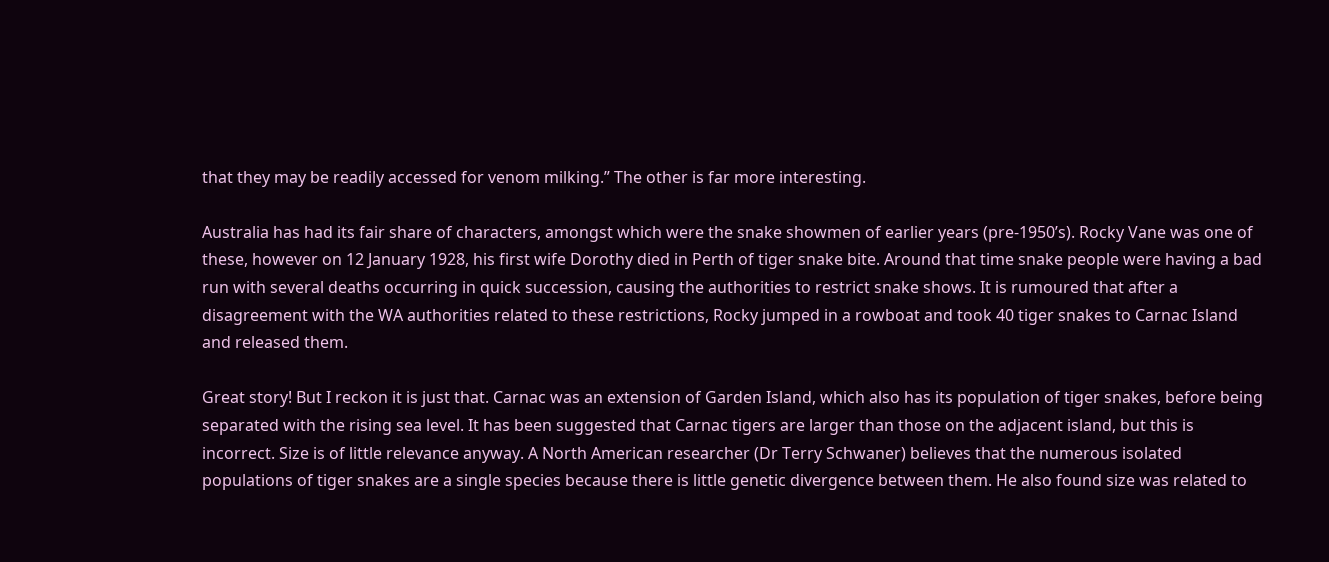that they may be readily accessed for venom milking.” The other is far more interesting.

Australia has had its fair share of characters, amongst which were the snake showmen of earlier years (pre-1950’s). Rocky Vane was one of these, however on 12 January 1928, his first wife Dorothy died in Perth of tiger snake bite. Around that time snake people were having a bad run with several deaths occurring in quick succession, causing the authorities to restrict snake shows. It is rumoured that after a disagreement with the WA authorities related to these restrictions, Rocky jumped in a rowboat and took 40 tiger snakes to Carnac Island and released them.

Great story! But I reckon it is just that. Carnac was an extension of Garden Island, which also has its population of tiger snakes, before being separated with the rising sea level. It has been suggested that Carnac tigers are larger than those on the adjacent island, but this is incorrect. Size is of little relevance anyway. A North American researcher (Dr Terry Schwaner) believes that the numerous isolated populations of tiger snakes are a single species because there is little genetic divergence between them. He also found size was related to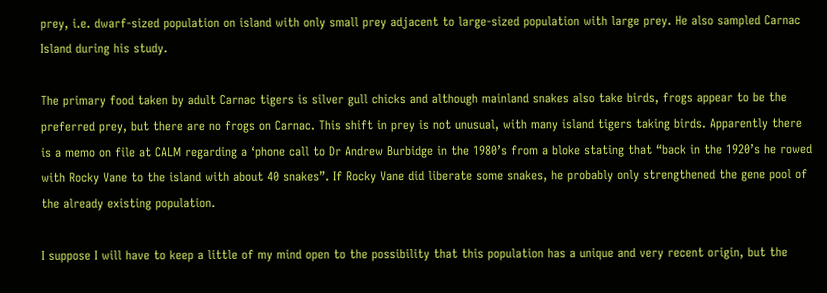prey, i.e. dwarf-sized population on island with only small prey adjacent to large-sized population with large prey. He also sampled Carnac Island during his study.

The primary food taken by adult Carnac tigers is silver gull chicks and although mainland snakes also take birds, frogs appear to be the preferred prey, but there are no frogs on Carnac. This shift in prey is not unusual, with many island tigers taking birds. Apparently there is a memo on file at CALM regarding a ‘phone call to Dr Andrew Burbidge in the 1980’s from a bloke stating that “back in the 1920’s he rowed with Rocky Vane to the island with about 40 snakes”. If Rocky Vane did liberate some snakes, he probably only strengthened the gene pool of the already existing population.

I suppose I will have to keep a little of my mind open to the possibility that this population has a unique and very recent origin, but the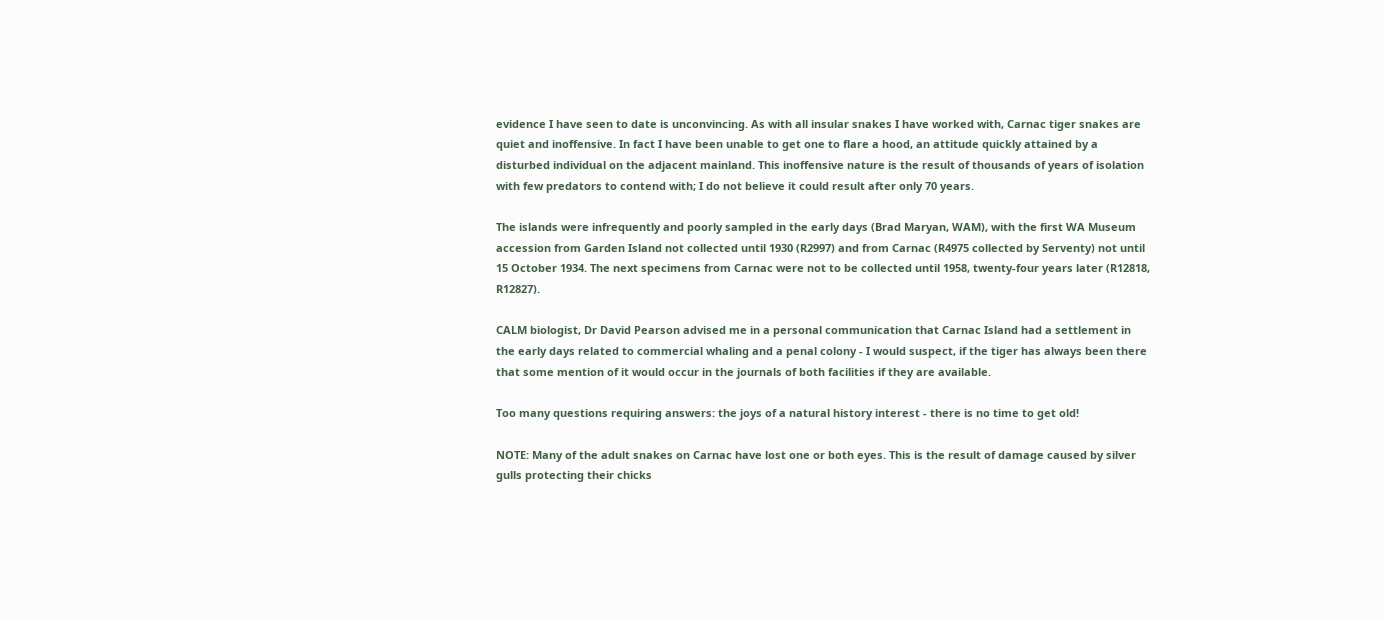evidence I have seen to date is unconvincing. As with all insular snakes I have worked with, Carnac tiger snakes are quiet and inoffensive. In fact I have been unable to get one to flare a hood, an attitude quickly attained by a disturbed individual on the adjacent mainland. This inoffensive nature is the result of thousands of years of isolation with few predators to contend with; I do not believe it could result after only 70 years.

The islands were infrequently and poorly sampled in the early days (Brad Maryan, WAM), with the first WA Museum accession from Garden Island not collected until 1930 (R2997) and from Carnac (R4975 collected by Serventy) not until 15 October 1934. The next specimens from Carnac were not to be collected until 1958, twenty-four years later (R12818, R12827).

CALM biologist, Dr David Pearson advised me in a personal communication that Carnac Island had a settlement in the early days related to commercial whaling and a penal colony - I would suspect, if the tiger has always been there that some mention of it would occur in the journals of both facilities if they are available.

Too many questions requiring answers: the joys of a natural history interest - there is no time to get old!

NOTE: Many of the adult snakes on Carnac have lost one or both eyes. This is the result of damage caused by silver gulls protecting their chicks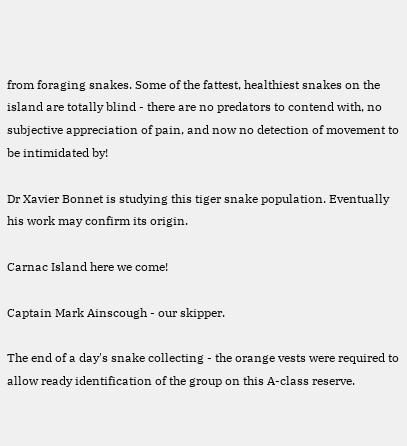from foraging snakes. Some of the fattest, healthiest snakes on the island are totally blind - there are no predators to contend with, no subjective appreciation of pain, and now no detection of movement to be intimidated by!

Dr Xavier Bonnet is studying this tiger snake population. Eventually his work may confirm its origin.

Carnac Island here we come!

Captain Mark Ainscough - our skipper.

The end of a day's snake collecting - the orange vests were required to allow ready identification of the group on this A-class reserve.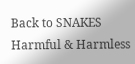Back to SNAKES Harmful & Harmless